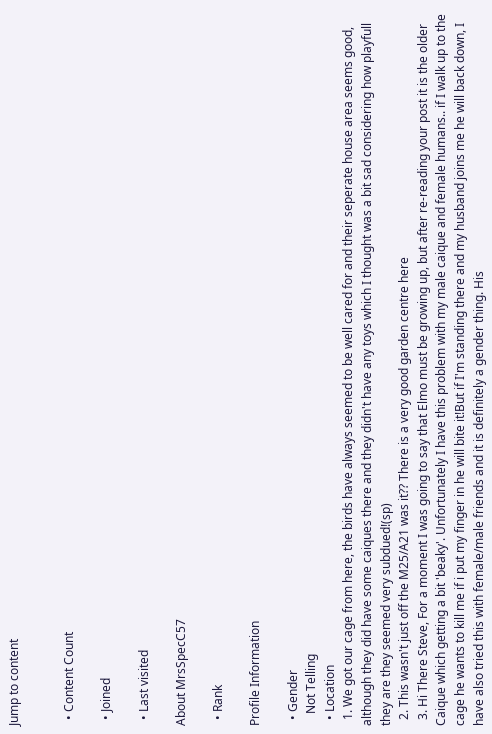Jump to content


  • Content Count

  • Joined

  • Last visited

About MrsSpecC57

  • Rank

Profile Information

  • Gender
    Not Telling
  • Location
  1. We got our cage from here, the birds have always seemed to be well cared for and their seperate house area seems good, although they did have some caiques there and they didn't have any toys which I thought was a bit sad considering how playfull they are they seemed very subdued!(sp)
  2. This wasn't just off the M25/A21 was it?? There is a very good garden centre here
  3. Hi There Steve, For a moment I was going to say that Elmo must be growing up, but after re-reading your post it is the older Caique which getting a bit 'beaky'. Unfortunately I have this problem with my male caique and female humans.. if I walk up to the cage he wants to kill me if i put my finger in he will bite it!But if I'm standing there and my husband joins me he will back down, I have also tried this with female/male friends and it is definitely a gender thing. His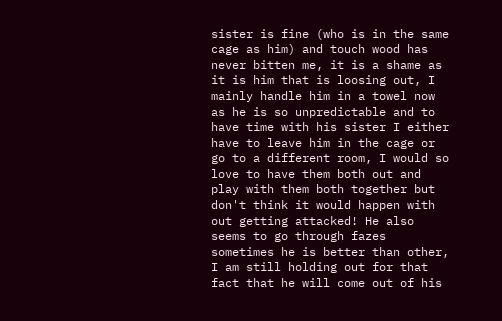sister is fine (who is in the same cage as him) and touch wood has never bitten me, it is a shame as it is him that is loosing out, I mainly handle him in a towel now as he is so unpredictable and to have time with his sister I either have to leave him in the cage or go to a different room, I would so love to have them both out and play with them both together but don't think it would happen with out getting attacked! He also seems to go through fazes sometimes he is better than other, I am still holding out for that fact that he will come out of his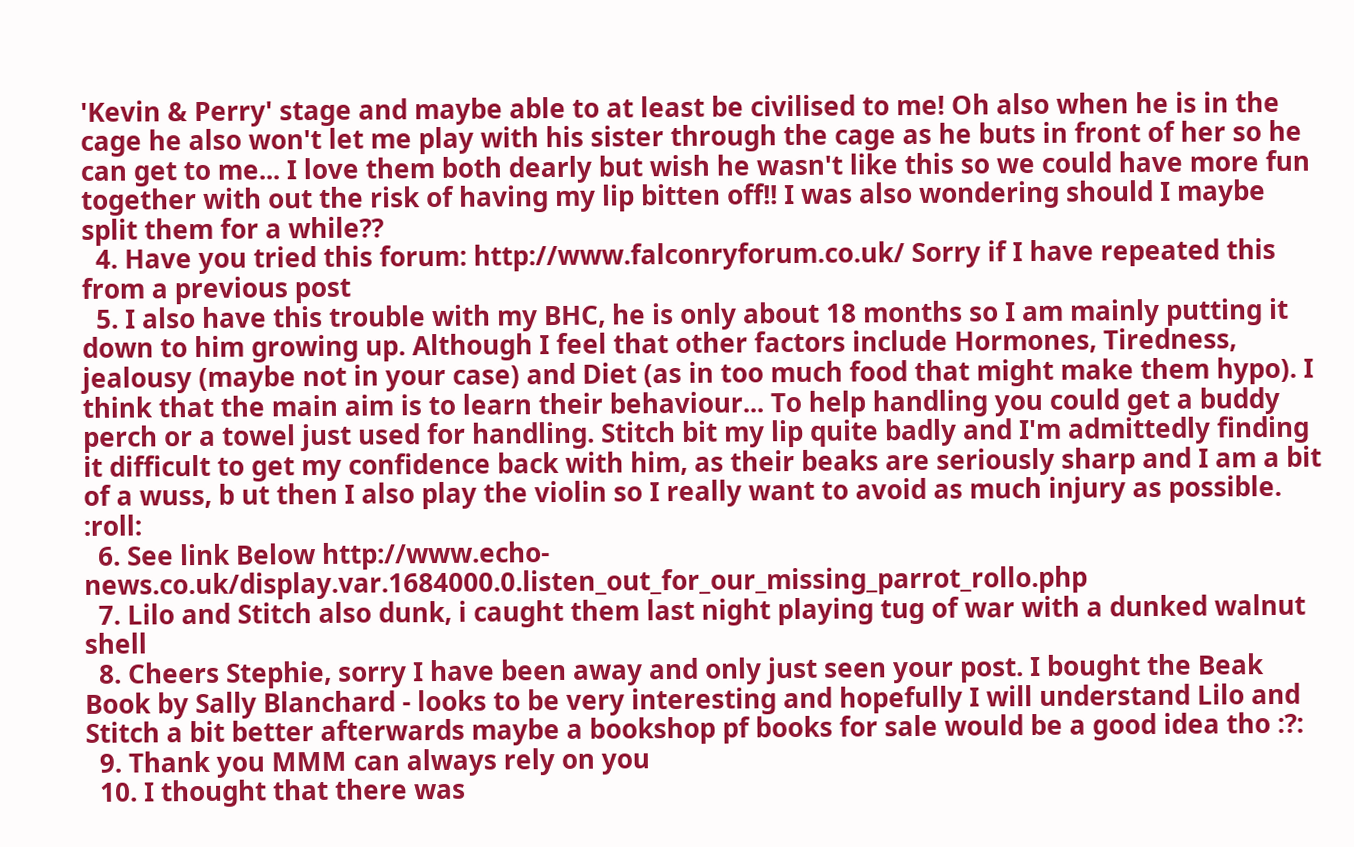'Kevin & Perry' stage and maybe able to at least be civilised to me! Oh also when he is in the cage he also won't let me play with his sister through the cage as he buts in front of her so he can get to me... I love them both dearly but wish he wasn't like this so we could have more fun together with out the risk of having my lip bitten off!! I was also wondering should I maybe split them for a while??
  4. Have you tried this forum: http://www.falconryforum.co.uk/ Sorry if I have repeated this from a previous post
  5. I also have this trouble with my BHC, he is only about 18 months so I am mainly putting it down to him growing up. Although I feel that other factors include Hormones, Tiredness, jealousy (maybe not in your case) and Diet (as in too much food that might make them hypo). I think that the main aim is to learn their behaviour... To help handling you could get a buddy perch or a towel just used for handling. Stitch bit my lip quite badly and I'm admittedly finding it difficult to get my confidence back with him, as their beaks are seriously sharp and I am a bit of a wuss, b ut then I also play the violin so I really want to avoid as much injury as possible. :roll:
  6. See link Below http://www.echo-news.co.uk/display.var.1684000.0.listen_out_for_our_missing_parrot_rollo.php
  7. Lilo and Stitch also dunk, i caught them last night playing tug of war with a dunked walnut shell
  8. Cheers Stephie, sorry I have been away and only just seen your post. I bought the Beak Book by Sally Blanchard - looks to be very interesting and hopefully I will understand Lilo and Stitch a bit better afterwards maybe a bookshop pf books for sale would be a good idea tho :?:
  9. Thank you MMM can always rely on you
  10. I thought that there was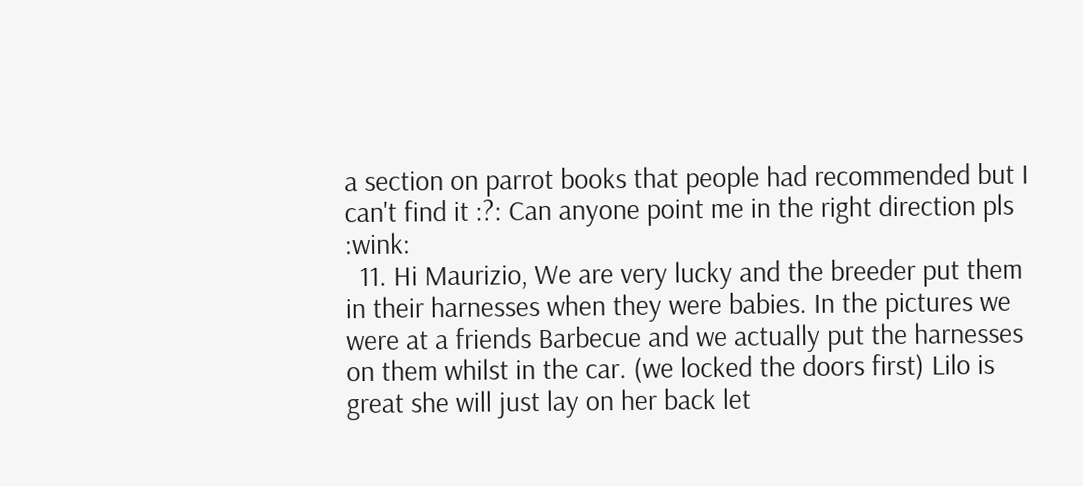a section on parrot books that people had recommended but I can't find it :?: Can anyone point me in the right direction pls :wink:
  11. Hi Maurizio, We are very lucky and the breeder put them in their harnesses when they were babies. In the pictures we were at a friends Barbecue and we actually put the harnesses on them whilst in the car. (we locked the doors first) Lilo is great she will just lay on her back let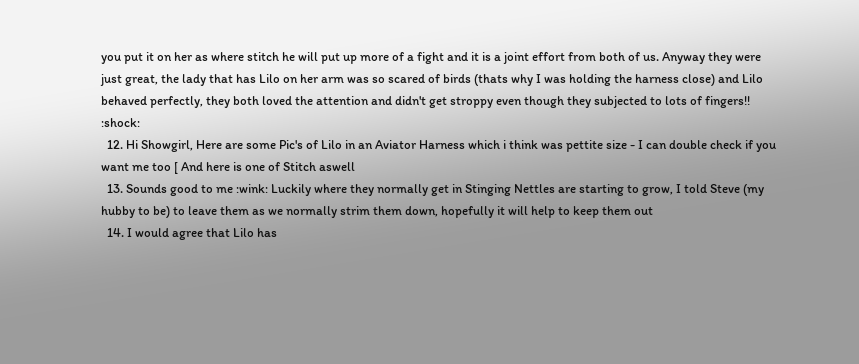you put it on her as where stitch he will put up more of a fight and it is a joint effort from both of us. Anyway they were just great, the lady that has Lilo on her arm was so scared of birds (thats why I was holding the harness close) and Lilo behaved perfectly, they both loved the attention and didn't get stroppy even though they subjected to lots of fingers!! :shock:
  12. Hi Showgirl, Here are some Pic's of Lilo in an Aviator Harness which i think was pettite size - I can double check if you want me too [ And here is one of Stitch aswell
  13. Sounds good to me :wink: Luckily where they normally get in Stinging Nettles are starting to grow, I told Steve (my hubby to be) to leave them as we normally strim them down, hopefully it will help to keep them out
  14. I would agree that Lilo has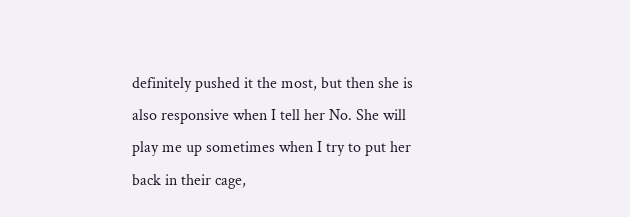definitely pushed it the most, but then she is also responsive when I tell her No. She will play me up sometimes when I try to put her back in their cage,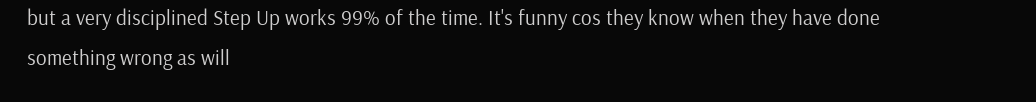but a very disciplined Step Up works 99% of the time. It's funny cos they know when they have done something wrong as will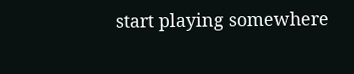start playing somewhere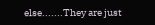else.......They are just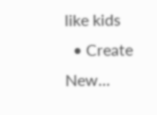like kids
  • Create New...